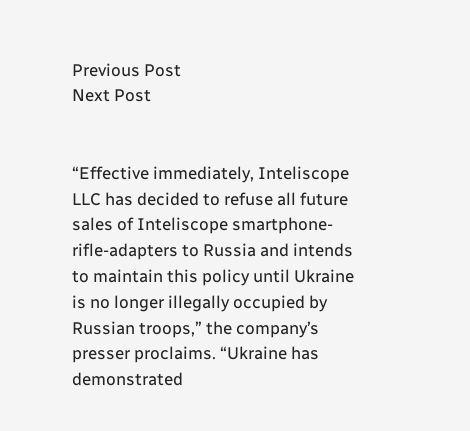Previous Post
Next Post


“Effective immediately, Inteliscope LLC has decided to refuse all future sales of Inteliscope smartphone-rifle-adapters to Russia and intends to maintain this policy until Ukraine is no longer illegally occupied by Russian troops,” the company’s presser proclaims. “Ukraine has demonstrated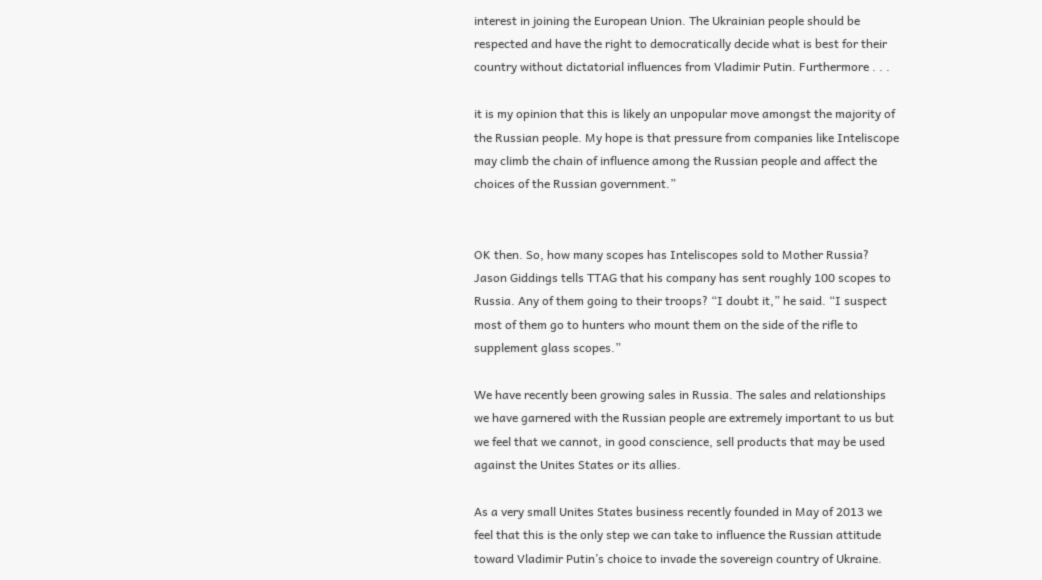interest in joining the European Union. The Ukrainian people should be respected and have the right to democratically decide what is best for their country without dictatorial influences from Vladimir Putin. Furthermore . . .

it is my opinion that this is likely an unpopular move amongst the majority of the Russian people. My hope is that pressure from companies like Inteliscope may climb the chain of influence among the Russian people and affect the choices of the Russian government.”


OK then. So, how many scopes has Inteliscopes sold to Mother Russia? Jason Giddings tells TTAG that his company has sent roughly 100 scopes to Russia. Any of them going to their troops? “I doubt it,” he said. “I suspect most of them go to hunters who mount them on the side of the rifle to supplement glass scopes.”

We have recently been growing sales in Russia. The sales and relationships we have garnered with the Russian people are extremely important to us but we feel that we cannot, in good conscience, sell products that may be used against the Unites States or its allies.

As a very small Unites States business recently founded in May of 2013 we feel that this is the only step we can take to influence the Russian attitude toward Vladimir Putin’s choice to invade the sovereign country of Ukraine.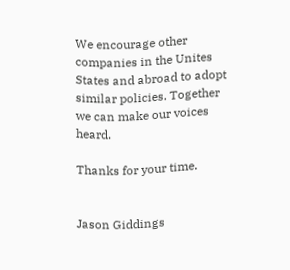We encourage other companies in the Unites States and abroad to adopt similar policies. Together we can make our voices heard.

Thanks for your time.


Jason Giddings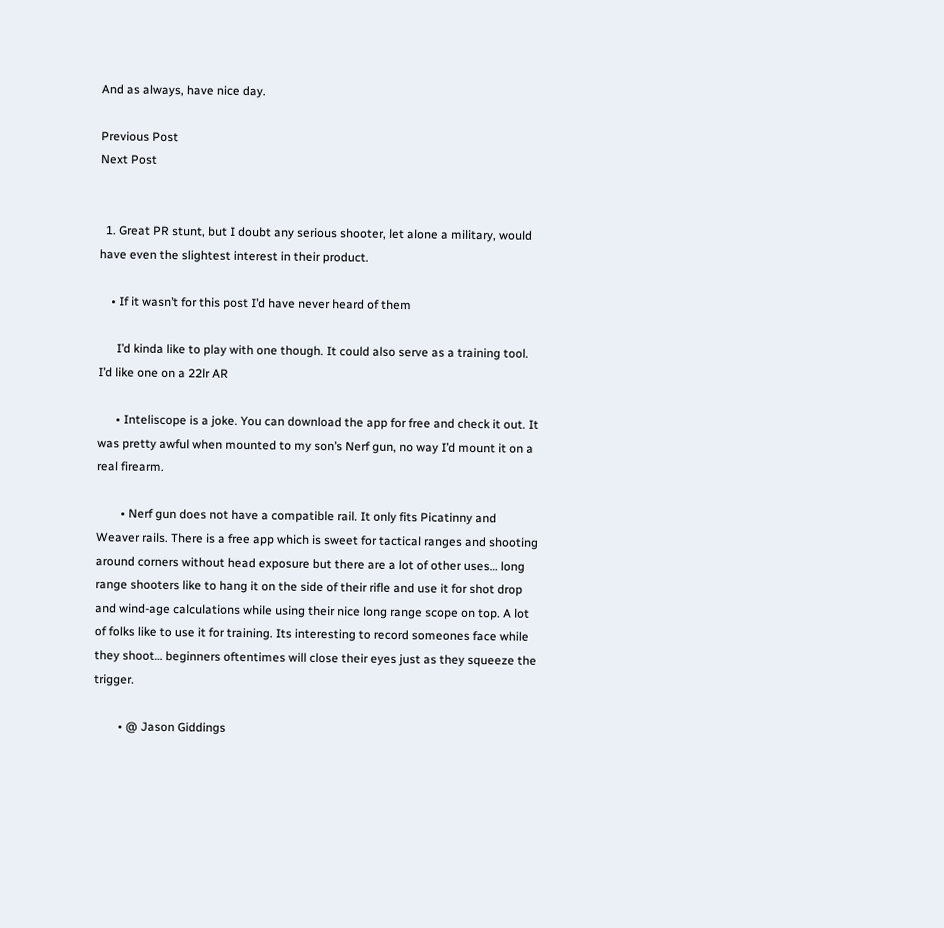And as always, have nice day.

Previous Post
Next Post


  1. Great PR stunt, but I doubt any serious shooter, let alone a military, would have even the slightest interest in their product.

    • If it wasn’t for this post I’d have never heard of them

      I’d kinda like to play with one though. It could also serve as a training tool. I’d like one on a 22lr AR

      • Inteliscope is a joke. You can download the app for free and check it out. It was pretty awful when mounted to my son’s Nerf gun, no way I’d mount it on a real firearm.

        • Nerf gun does not have a compatible rail. It only fits Picatinny and Weaver rails. There is a free app which is sweet for tactical ranges and shooting around corners without head exposure but there are a lot of other uses… long range shooters like to hang it on the side of their rifle and use it for shot drop and wind-age calculations while using their nice long range scope on top. A lot of folks like to use it for training. Its interesting to record someones face while they shoot… beginners oftentimes will close their eyes just as they squeeze the trigger.

        • @ Jason Giddings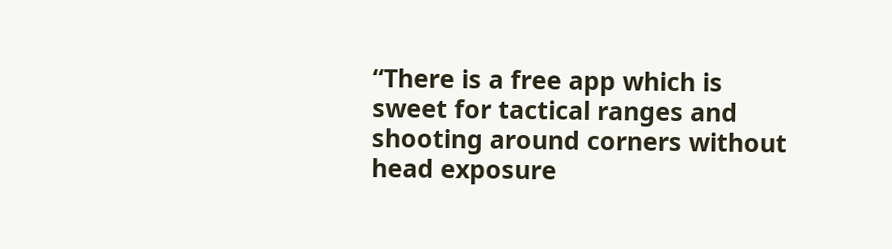“There is a free app which is sweet for tactical ranges and shooting around corners without head exposure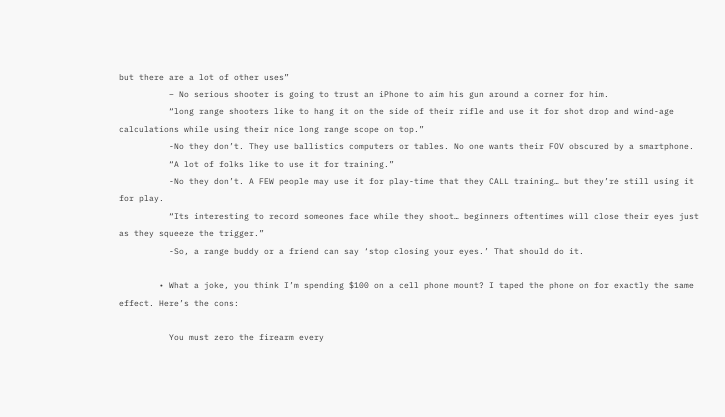but there are a lot of other uses”
          – No serious shooter is going to trust an iPhone to aim his gun around a corner for him.
          “long range shooters like to hang it on the side of their rifle and use it for shot drop and wind-age calculations while using their nice long range scope on top.”
          -No they don’t. They use ballistics computers or tables. No one wants their FOV obscured by a smartphone.
          “A lot of folks like to use it for training.”
          -No they don’t. A FEW people may use it for play-time that they CALL training… but they’re still using it for play.
          “Its interesting to record someones face while they shoot… beginners oftentimes will close their eyes just as they squeeze the trigger.”
          -So, a range buddy or a friend can say ‘stop closing your eyes.’ That should do it.

        • What a joke, you think I’m spending $100 on a cell phone mount? I taped the phone on for exactly the same effect. Here’s the cons:

          You must zero the firearm every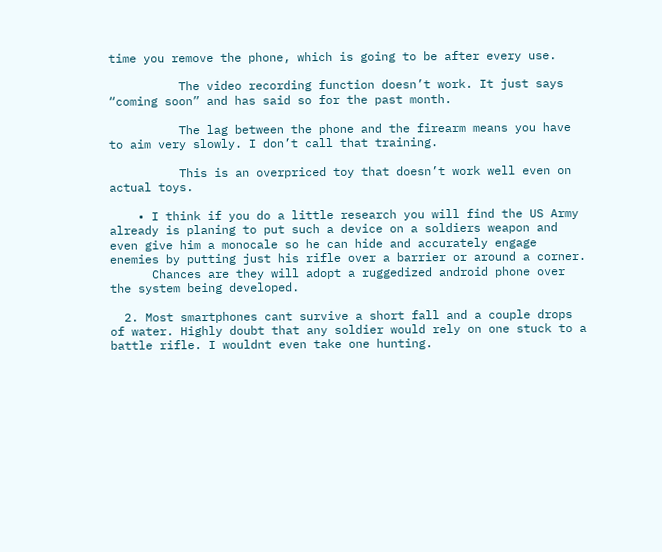time you remove the phone, which is going to be after every use.

          The video recording function doesn’t work. It just says “coming soon” and has said so for the past month.

          The lag between the phone and the firearm means you have to aim very slowly. I don’t call that training.

          This is an overpriced toy that doesn’t work well even on actual toys.

    • I think if you do a little research you will find the US Army already is planing to put such a device on a soldiers weapon and even give him a monocale so he can hide and accurately engage enemies by putting just his rifle over a barrier or around a corner.
      Chances are they will adopt a ruggedized android phone over the system being developed.

  2. Most smartphones cant survive a short fall and a couple drops of water. Highly doubt that any soldier would rely on one stuck to a battle rifle. I wouldnt even take one hunting.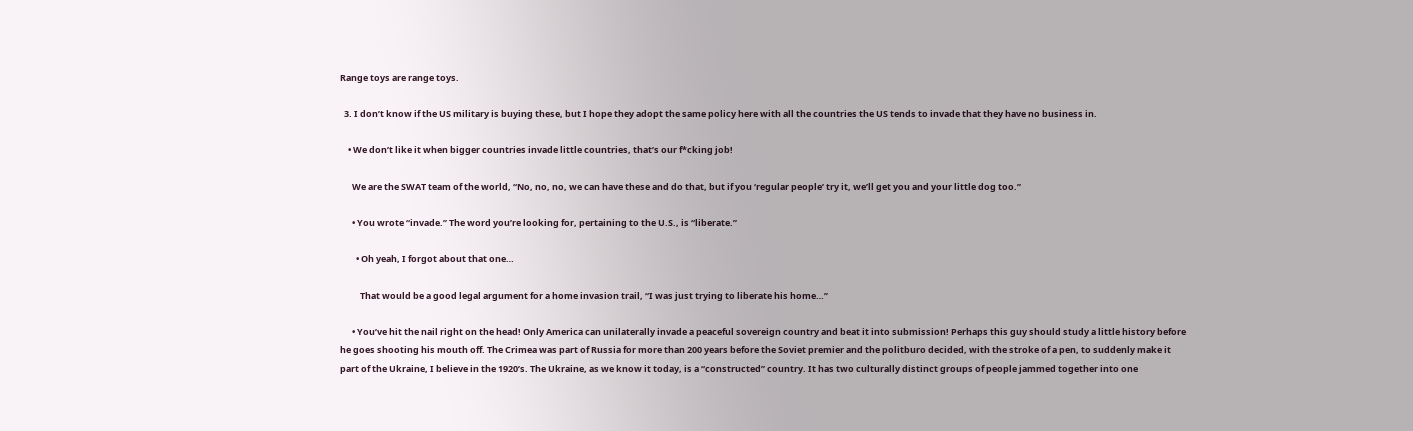Range toys are range toys.

  3. I don’t know if the US military is buying these, but I hope they adopt the same policy here with all the countries the US tends to invade that they have no business in.

    • We don’t like it when bigger countries invade little countries, that’s our f*cking job!

      We are the SWAT team of the world, “No, no, no, we can have these and do that, but if you ‘regular people’ try it, we’ll get you and your little dog too.”

      • You wrote “invade.” The word you’re looking for, pertaining to the U.S., is “liberate.”

        • Oh yeah, I forgot about that one…

          That would be a good legal argument for a home invasion trail, “I was just trying to liberate his home…”

      • You’ve hit the nail right on the head! Only America can unilaterally invade a peaceful sovereign country and beat it into submission! Perhaps this guy should study a little history before he goes shooting his mouth off. The Crimea was part of Russia for more than 200 years before the Soviet premier and the politburo decided, with the stroke of a pen, to suddenly make it part of the Ukraine, I believe in the 1920’s. The Ukraine, as we know it today, is a “constructed” country. It has two culturally distinct groups of people jammed together into one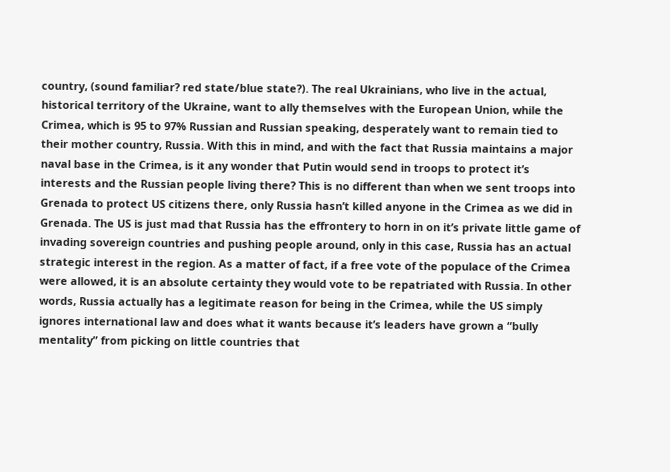country, (sound familiar? red state/blue state?). The real Ukrainians, who live in the actual, historical territory of the Ukraine, want to ally themselves with the European Union, while the Crimea, which is 95 to 97% Russian and Russian speaking, desperately want to remain tied to their mother country, Russia. With this in mind, and with the fact that Russia maintains a major naval base in the Crimea, is it any wonder that Putin would send in troops to protect it’s interests and the Russian people living there? This is no different than when we sent troops into Grenada to protect US citizens there, only Russia hasn’t killed anyone in the Crimea as we did in Grenada. The US is just mad that Russia has the effrontery to horn in on it’s private little game of invading sovereign countries and pushing people around, only in this case, Russia has an actual strategic interest in the region. As a matter of fact, if a free vote of the populace of the Crimea were allowed, it is an absolute certainty they would vote to be repatriated with Russia. In other words, Russia actually has a legitimate reason for being in the Crimea, while the US simply ignores international law and does what it wants because it’s leaders have grown a “bully mentality” from picking on little countries that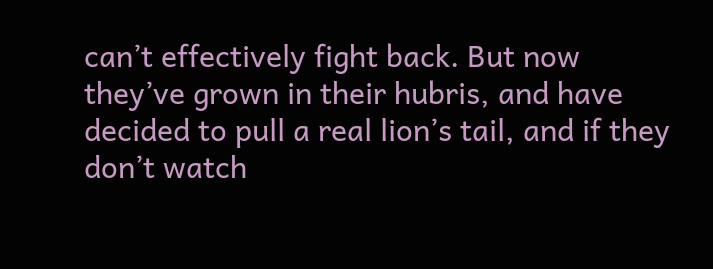can’t effectively fight back. But now they’ve grown in their hubris, and have decided to pull a real lion’s tail, and if they don’t watch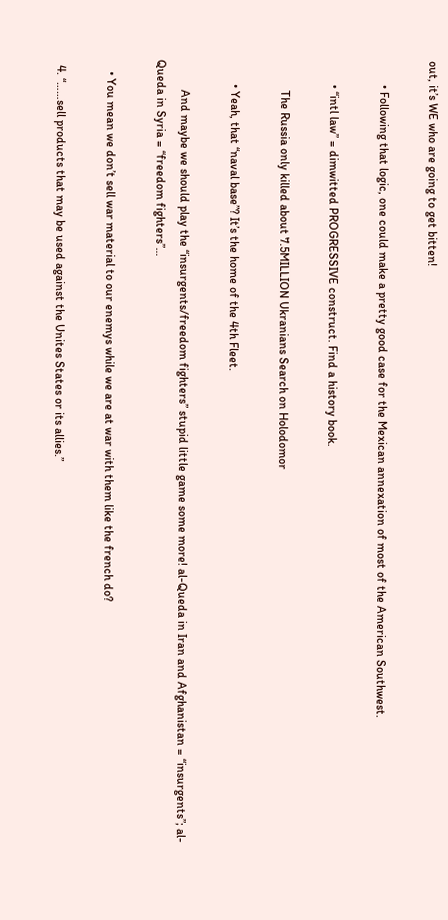out, it’s WE who are going to get bitten!

        • Following that logic, one could make a pretty good case for the Mexican annexation of most of the American Southwest.

        • “intl law” = dimwitted PROGRESSIVE construct. Find a history book.

          The Russia only killed about 7.5MILLION Ukranians Search on Holodomor

        • Yeah, that “naval base”? It’s the home of the 4th Fleet.

          And maybe we should play the “insurgents/freedom fighters” stupid little game some more! al-Queda in Iran and Afghanistan = “insurgents”; al-Queda in Syria = “freedom fighters”…

    • You mean we don’t sell war material to our enemys while we are at war with them like the french do?

  4. “……sell products that may be used against the Unites States or its allies.”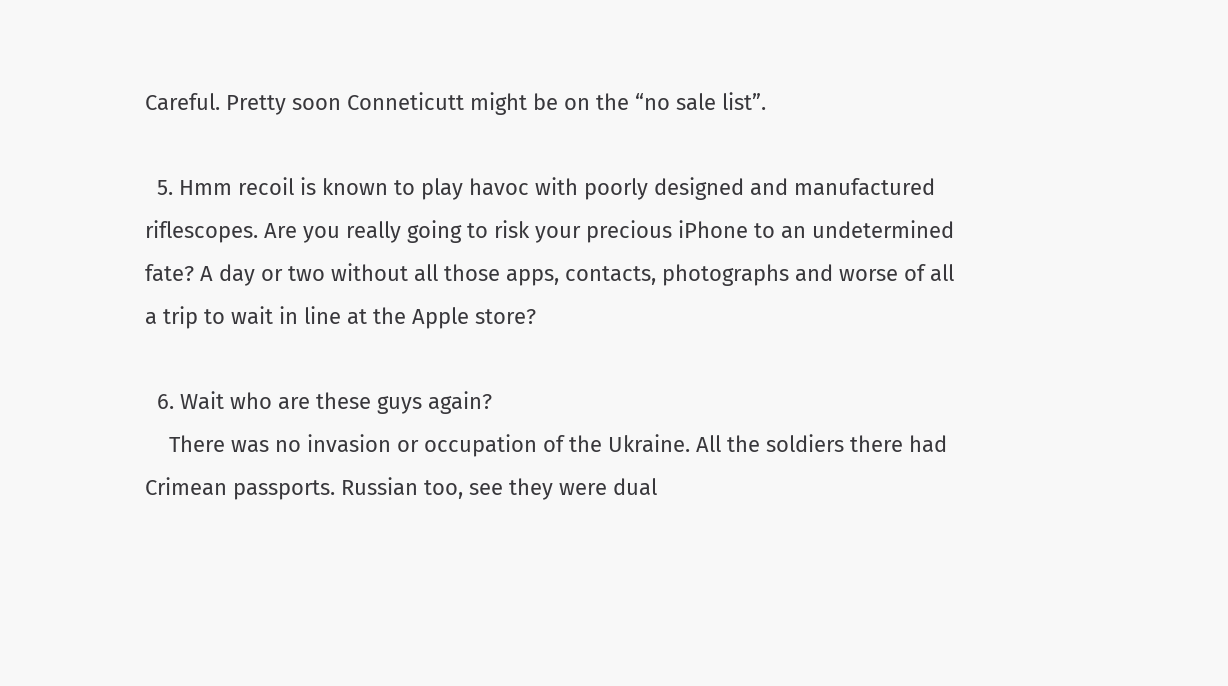Careful. Pretty soon Conneticutt might be on the “no sale list”.

  5. Hmm recoil is known to play havoc with poorly designed and manufactured riflescopes. Are you really going to risk your precious iPhone to an undetermined fate? A day or two without all those apps, contacts, photographs and worse of all a trip to wait in line at the Apple store?

  6. Wait who are these guys again?
    There was no invasion or occupation of the Ukraine. All the soldiers there had Crimean passports. Russian too, see they were dual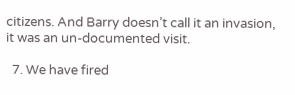citizens. And Barry doesn’t call it an invasion, it was an un-documented visit.

  7. We have fired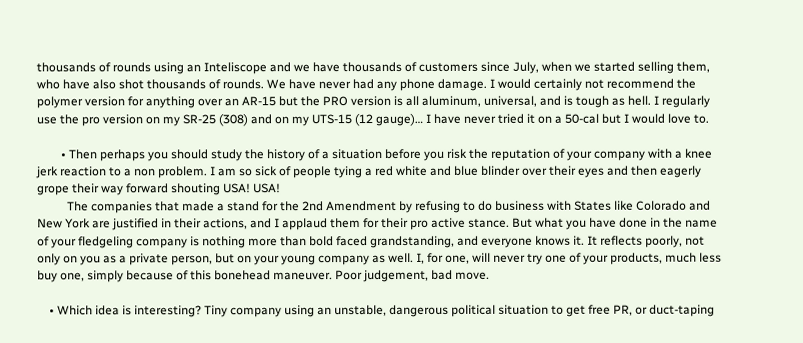thousands of rounds using an Inteliscope and we have thousands of customers since July, when we started selling them, who have also shot thousands of rounds. We have never had any phone damage. I would certainly not recommend the polymer version for anything over an AR-15 but the PRO version is all aluminum, universal, and is tough as hell. I regularly use the pro version on my SR-25 (308) and on my UTS-15 (12 gauge)… I have never tried it on a 50-cal but I would love to.

        • Then perhaps you should study the history of a situation before you risk the reputation of your company with a knee jerk reaction to a non problem. I am so sick of people tying a red white and blue blinder over their eyes and then eagerly grope their way forward shouting USA! USA!
          The companies that made a stand for the 2nd Amendment by refusing to do business with States like Colorado and New York are justified in their actions, and I applaud them for their pro active stance. But what you have done in the name of your fledgeling company is nothing more than bold faced grandstanding, and everyone knows it. It reflects poorly, not only on you as a private person, but on your young company as well. I, for one, will never try one of your products, much less buy one, simply because of this bonehead maneuver. Poor judgement, bad move.

    • Which idea is interesting? Tiny company using an unstable, dangerous political situation to get free PR, or duct-taping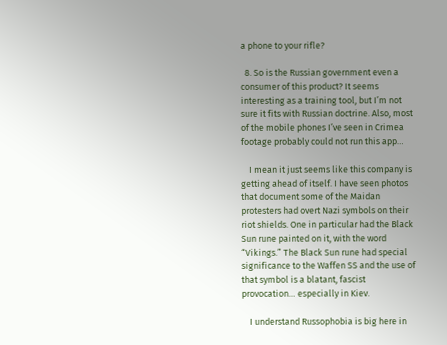a phone to your rifle?

  8. So is the Russian government even a consumer of this product? It seems interesting as a training tool, but I’m not sure it fits with Russian doctrine. Also, most of the mobile phones I’ve seen in Crimea footage probably could not run this app…

    I mean it just seems like this company is getting ahead of itself. I have seen photos that document some of the Maidan protesters had overt Nazi symbols on their riot shields. One in particular had the Black Sun rune painted on it, with the word “Vikings.” The Black Sun rune had special significance to the Waffen SS and the use of that symbol is a blatant, fascist provocation… especially in Kiev.

    I understand Russophobia is big here in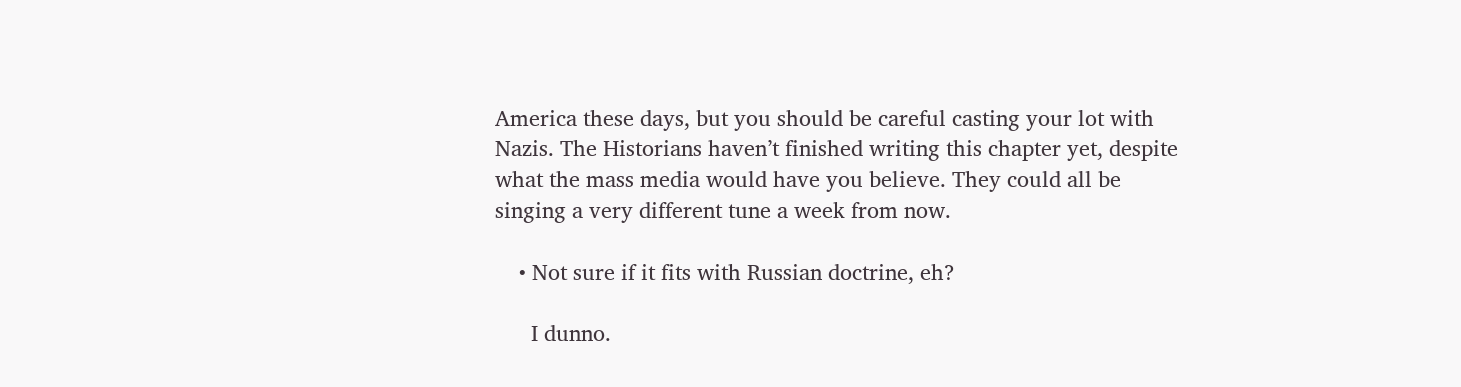America these days, but you should be careful casting your lot with Nazis. The Historians haven’t finished writing this chapter yet, despite what the mass media would have you believe. They could all be singing a very different tune a week from now.

    • Not sure if it fits with Russian doctrine, eh?

      I dunno.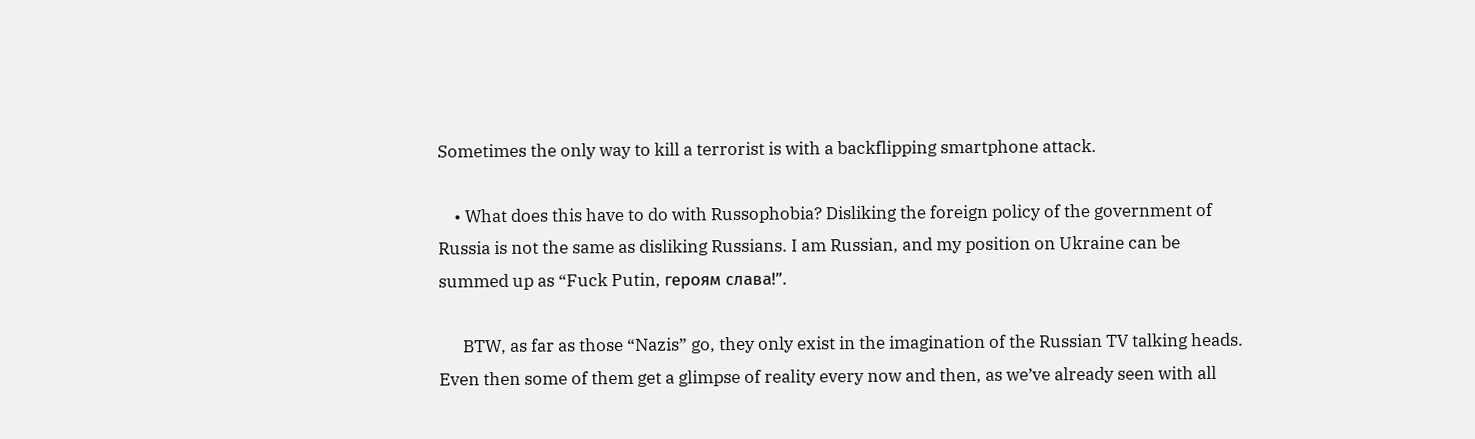Sometimes the only way to kill a terrorist is with a backflipping smartphone attack.

    • What does this have to do with Russophobia? Disliking the foreign policy of the government of Russia is not the same as disliking Russians. I am Russian, and my position on Ukraine can be summed up as “Fuck Putin, героям слава!”.

      BTW, as far as those “Nazis” go, they only exist in the imagination of the Russian TV talking heads. Even then some of them get a glimpse of reality every now and then, as we’ve already seen with all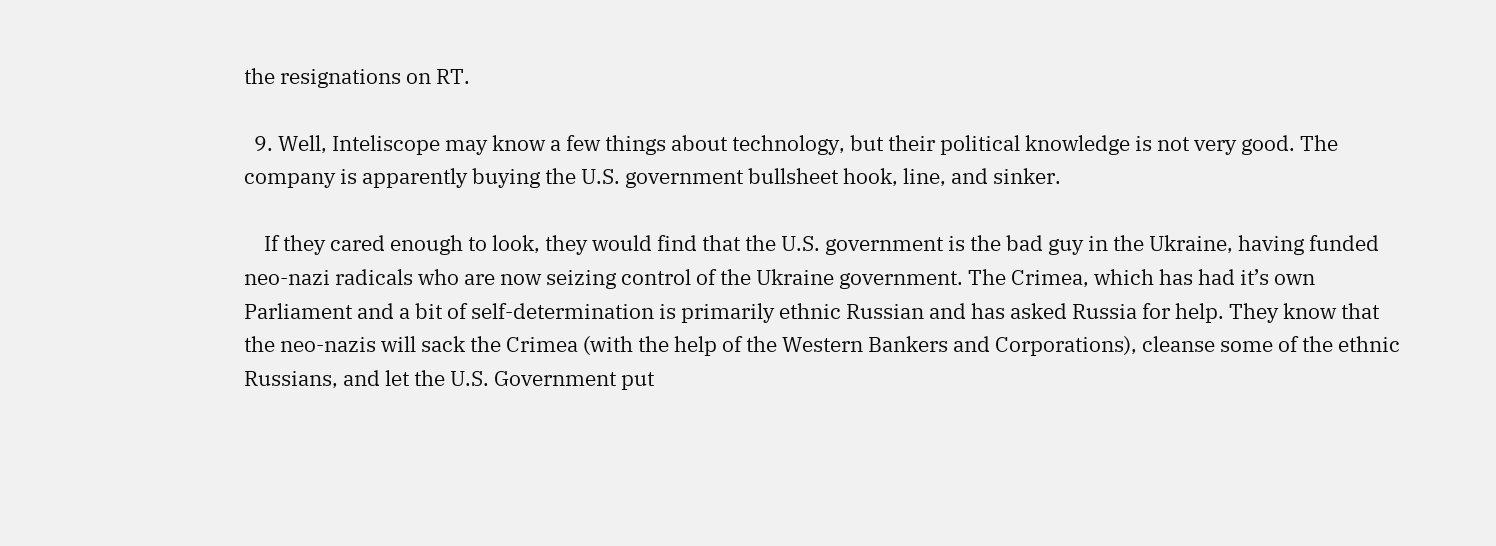the resignations on RT.

  9. Well, Inteliscope may know a few things about technology, but their political knowledge is not very good. The company is apparently buying the U.S. government bullsheet hook, line, and sinker.

    If they cared enough to look, they would find that the U.S. government is the bad guy in the Ukraine, having funded neo-nazi radicals who are now seizing control of the Ukraine government. The Crimea, which has had it’s own Parliament and a bit of self-determination is primarily ethnic Russian and has asked Russia for help. They know that the neo-nazis will sack the Crimea (with the help of the Western Bankers and Corporations), cleanse some of the ethnic Russians, and let the U.S. Government put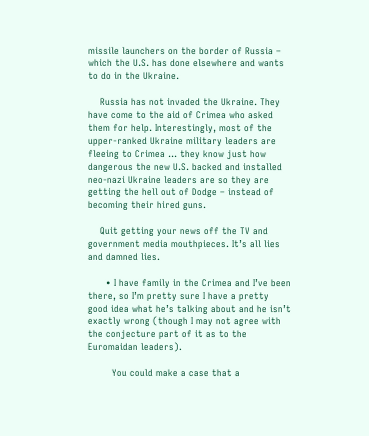missile launchers on the border of Russia – which the U.S. has done elsewhere and wants to do in the Ukraine.

    Russia has not invaded the Ukraine. They have come to the aid of Crimea who asked them for help. Interestingly, most of the upper-ranked Ukraine military leaders are fleeing to Crimea … they know just how dangerous the new U.S. backed and installed neo-nazi Ukraine leaders are so they are getting the hell out of Dodge – instead of becoming their hired guns.

    Quit getting your news off the TV and government media mouthpieces. It’s all lies and damned lies.

      • I have family in the Crimea and I’ve been there, so I’m pretty sure I have a pretty good idea what he’s talking about and he isn’t exactly wrong (though I may not agree with the conjecture part of it as to the Euromaidan leaders).

        You could make a case that a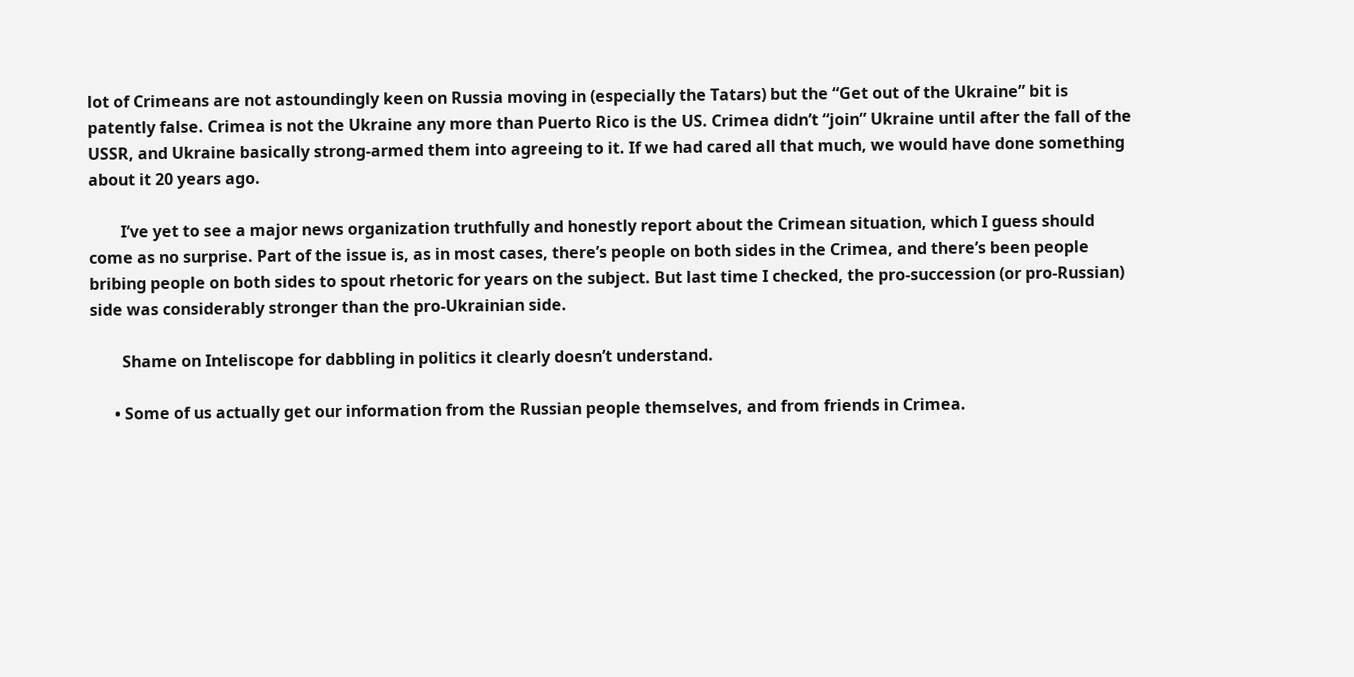lot of Crimeans are not astoundingly keen on Russia moving in (especially the Tatars) but the “Get out of the Ukraine” bit is patently false. Crimea is not the Ukraine any more than Puerto Rico is the US. Crimea didn’t “join” Ukraine until after the fall of the USSR, and Ukraine basically strong-armed them into agreeing to it. If we had cared all that much, we would have done something about it 20 years ago.

        I’ve yet to see a major news organization truthfully and honestly report about the Crimean situation, which I guess should come as no surprise. Part of the issue is, as in most cases, there’s people on both sides in the Crimea, and there’s been people bribing people on both sides to spout rhetoric for years on the subject. But last time I checked, the pro-succession (or pro-Russian) side was considerably stronger than the pro-Ukrainian side.

        Shame on Inteliscope for dabbling in politics it clearly doesn’t understand.

      • Some of us actually get our information from the Russian people themselves, and from friends in Crimea.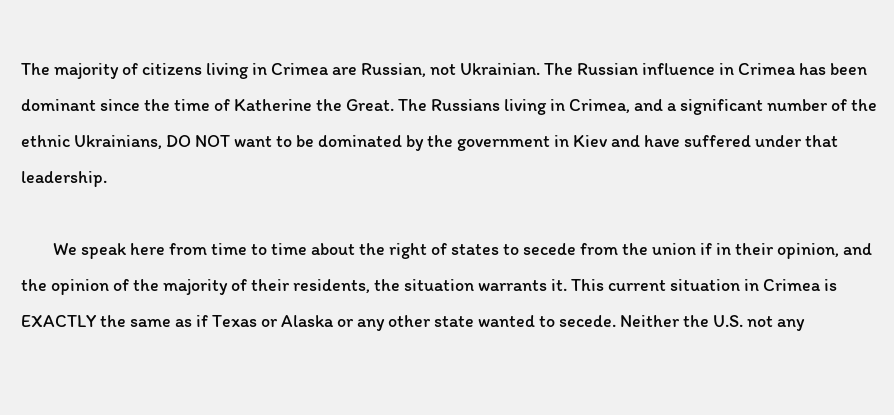The majority of citizens living in Crimea are Russian, not Ukrainian. The Russian influence in Crimea has been dominant since the time of Katherine the Great. The Russians living in Crimea, and a significant number of the ethnic Ukrainians, DO NOT want to be dominated by the government in Kiev and have suffered under that leadership.

        We speak here from time to time about the right of states to secede from the union if in their opinion, and the opinion of the majority of their residents, the situation warrants it. This current situation in Crimea is EXACTLY the same as if Texas or Alaska or any other state wanted to secede. Neither the U.S. not any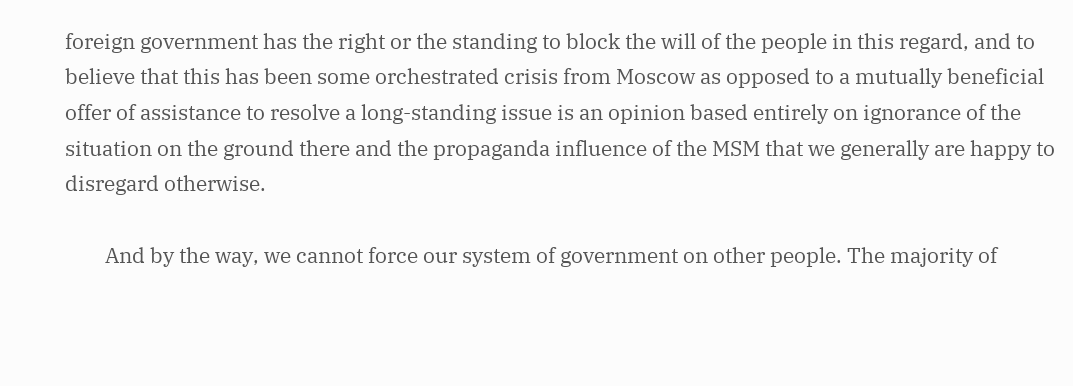foreign government has the right or the standing to block the will of the people in this regard, and to believe that this has been some orchestrated crisis from Moscow as opposed to a mutually beneficial offer of assistance to resolve a long-standing issue is an opinion based entirely on ignorance of the situation on the ground there and the propaganda influence of the MSM that we generally are happy to disregard otherwise.

        And by the way, we cannot force our system of government on other people. The majority of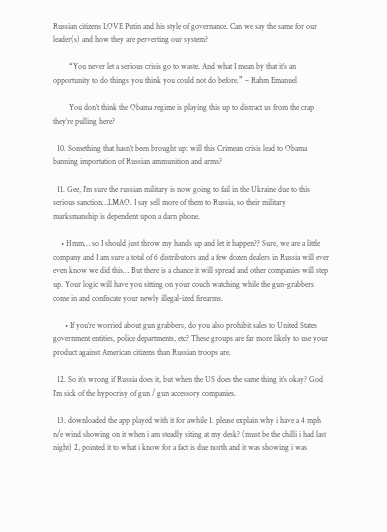Russian citizens LOVE Putin and his style of governance. Can we say the same for our leader(s) and how they are perverting our system?

        “You never let a serious crisis go to waste. And what I mean by that it’s an opportunity to do things you think you could not do before.” – Rahm Emanuel

        You don’t think the Obama regime is playing this up to distract us from the crap they’re pulling here?

  10. Something that hasn’t been brought up: will this Crimean crisis lead to Obama banning importation of Russian ammunition and arms?

  11. Gee, I’m sure the russian military is now going to fail in the Ukraine due to this serious sanction…LMAO. I say sell more of them to Russia, so their military marksmanship is dependent upon a darn phone.

    • Hmm… so I should just throw my hands up and let it happen?? Sure, we are a little company and I am sure a total of 6 distributors and a few dozen dealers in Russia will ever even know we did this… But there is a chance it will spread and other companies will step up. Your logic will have you sitting on your couch watching while the gun-grabbers come in and confiscate your newly illegal-ized firearms.

      • If you’re worried about gun grabbers, do you also prohibit sales to United States government entities, police departments, etc? These groups are far more likely to use your product against American citizens than Russian troops are.

  12. So it’s wrong if Russia does it, but when the US does the same thing it’s okay? God I’m sick of the hypocrisy of gun / gun accessory companies.

  13. downloaded the app played with it for awhile 1. please explain why i have a 4 mph n/e wind showing on it when i am steadly siting at my desk? (must be the chilli i had last night) 2, pointed it to what i know for a fact is due north and it was showing i was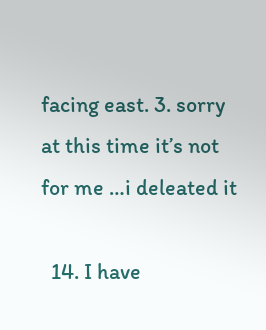facing east. 3. sorry at this time it’s not for me …i deleated it

  14. I have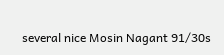several nice Mosin Nagant 91/30s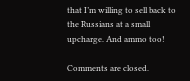that I’m willing to sell back to the Russians at a small upcharge. And ammo too!

Comments are closed.